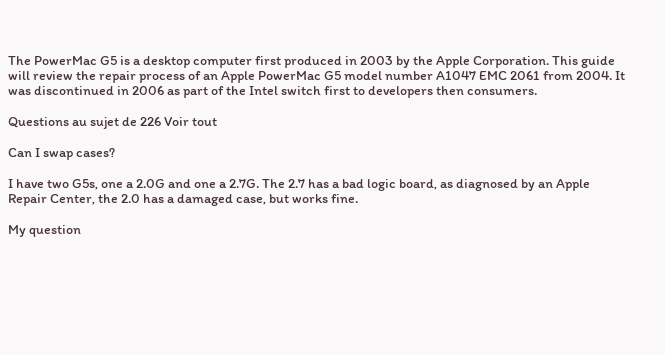The PowerMac G5 is a desktop computer first produced in 2003 by the Apple Corporation. This guide will review the repair process of an Apple PowerMac G5 model number A1047 EMC 2061 from 2004. It was discontinued in 2006 as part of the Intel switch first to developers then consumers.

Questions au sujet de 226 Voir tout

Can I swap cases?

I have two G5s, one a 2.0G and one a 2.7G. The 2.7 has a bad logic board, as diagnosed by an Apple Repair Center, the 2.0 has a damaged case, but works fine.

My question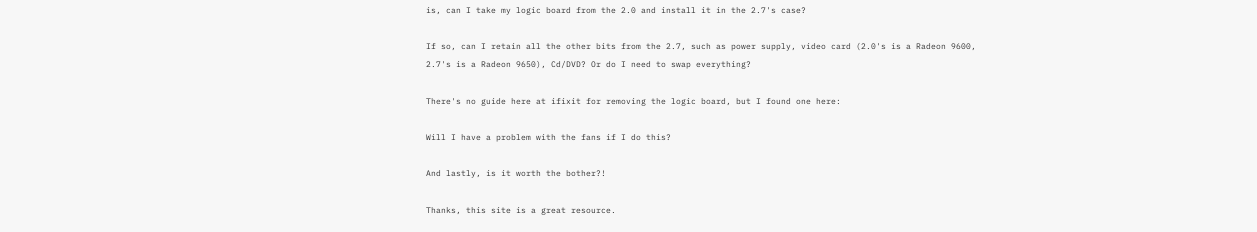is, can I take my logic board from the 2.0 and install it in the 2.7's case?

If so, can I retain all the other bits from the 2.7, such as power supply, video card (2.0's is a Radeon 9600, 2.7's is a Radeon 9650), Cd/DVD? Or do I need to swap everything?

There's no guide here at ifixit for removing the logic board, but I found one here:

Will I have a problem with the fans if I do this?

And lastly, is it worth the bother?!

Thanks, this site is a great resource.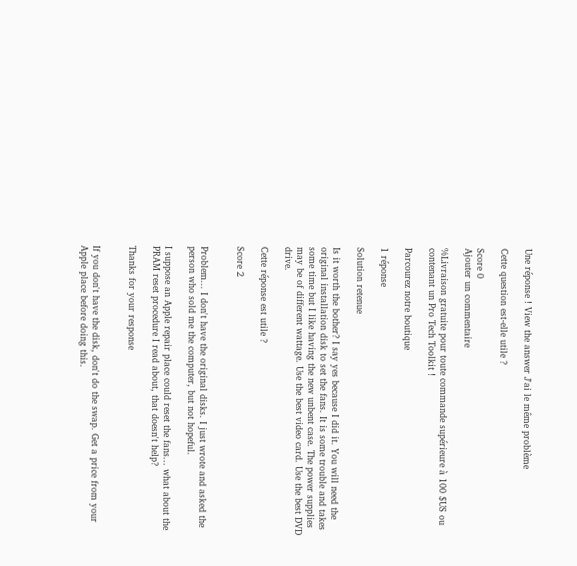Une réponse ! View the answer J'ai le même problème

Cette question est-elle utile ?

Score 0
Ajouter un commentaire

%Livraison gratuite pour toute commande supérieure à 100 $US ou contenant un Pro Tech Toolkit !

Parcourez notre boutique

1 réponse

Solution retenue

Is it worth the bother? I say yes because I did it. You will need the original installation disk to set the fans. It is some trouble and takes some time but I like having the new unbent case. The power supplies may be of different wattage. Use the best video card. Use the best DVD drive.

Cette réponse est utile ?

Score 2


Problem... I don't have the original disks. I just wrote and asked the person who sold me the computer, but not hopeful.

I suppose an Apple repair place could reset the fans... what about the PRAM reset procedure I read about, that doesn't help?

Thanks for your response


If you don't have the disk, don't do the swap. Get a price from your Apple place before doing this.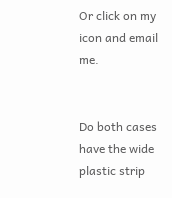Or click on my icon and email me.


Do both cases have the wide plastic strip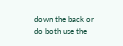down the back or do both use the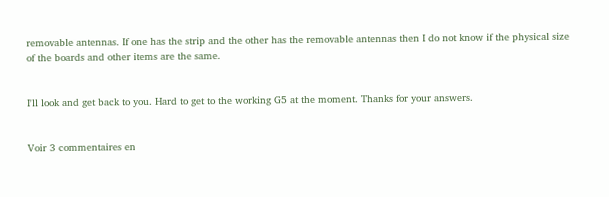removable antennas. If one has the strip and the other has the removable antennas then I do not know if the physical size of the boards and other items are the same.


I'll look and get back to you. Hard to get to the working G5 at the moment. Thanks for your answers.


Voir 3 commentaires en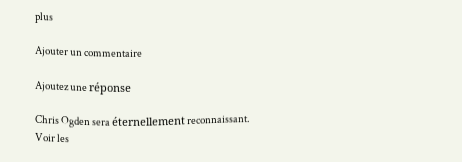plus

Ajouter un commentaire

Ajoutez une réponse

Chris Ogden sera éternellement reconnaissant.
Voir les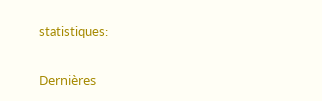statistiques:

Dernières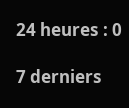24 heures : 0

7 derniers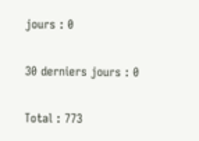jours : 0

30 derniers jours : 0

Total : 773